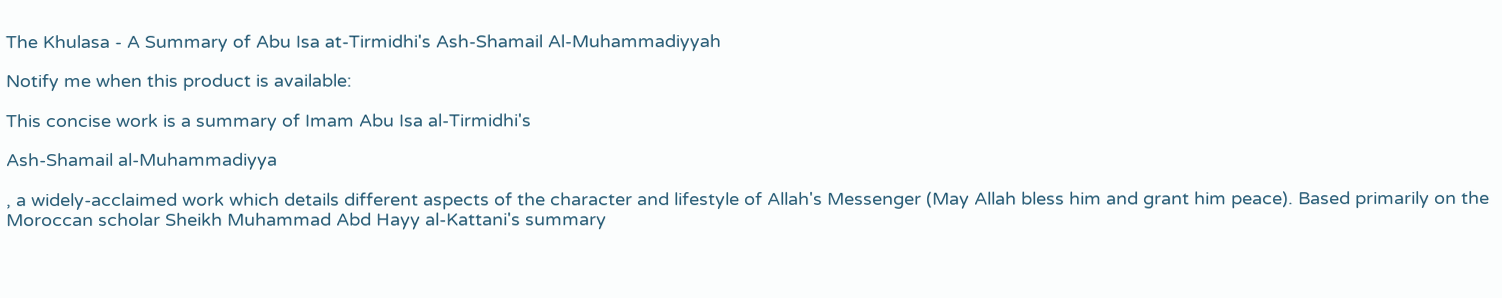The Khulasa - A Summary of Abu Isa at-Tirmidhi's Ash-Shamail Al-Muhammadiyyah

Notify me when this product is available:

This concise work is a summary of Imam Abu Isa al-Tirmidhi's

Ash-Shamail al-Muhammadiyya

, a widely-acclaimed work which details different aspects of the character and lifestyle of Allah's Messenger (May Allah bless him and grant him peace). Based primarily on the Moroccan scholar Sheikh Muhammad Abd Hayy al-Kattani's summary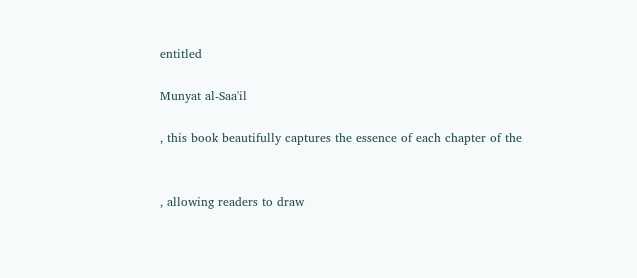entitled

Munyat al-Saa'il

, this book beautifully captures the essence of each chapter of the


, allowing readers to draw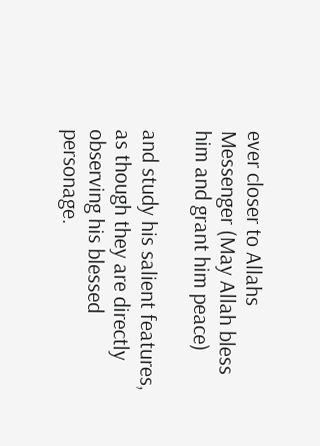ever closer to Allahs Messenger (May Allah bless him and grant him peace)

and study his salient features, as though they are directly observing his blessed personage.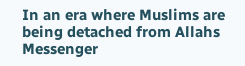In an era where Muslims are being detached from Allahs Messenger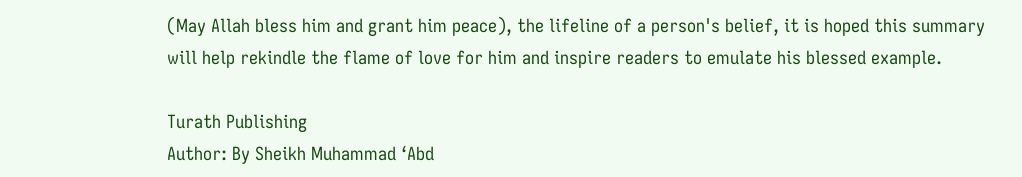(May Allah bless him and grant him peace), the lifeline of a person's belief, it is hoped this summary will help rekindle the flame of love for him and inspire readers to emulate his blessed example.

Turath Publishing
Author: By Sheikh Muhammad ‘Abd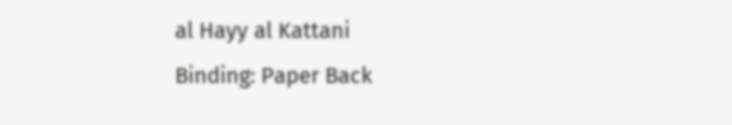al Hayy al Kattani
Binding: Paper Back